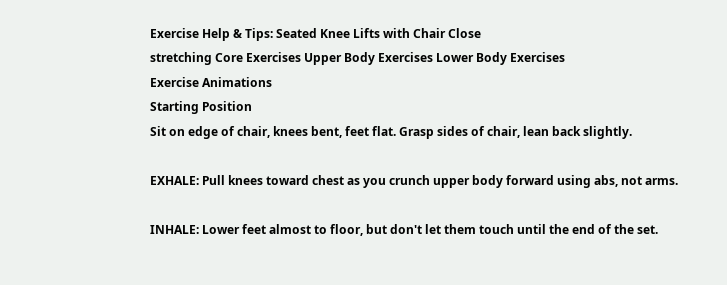Exercise Help & Tips: Seated Knee Lifts with Chair Close
stretching Core Exercises Upper Body Exercises Lower Body Exercises
Exercise Animations
Starting Position
Sit on edge of chair, knees bent, feet flat. Grasp sides of chair, lean back slightly.

EXHALE: Pull knees toward chest as you crunch upper body forward using abs, not arms.

INHALE: Lower feet almost to floor, but don't let them touch until the end of the set.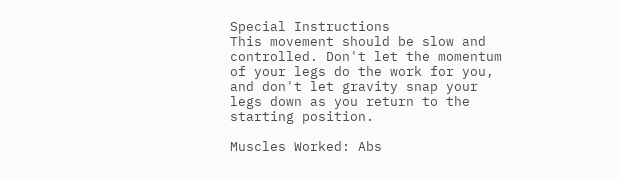Special Instructions
This movement should be slow and controlled. Don't let the momentum of your legs do the work for you, and don't let gravity snap your legs down as you return to the starting position.

Muscles Worked: Abs